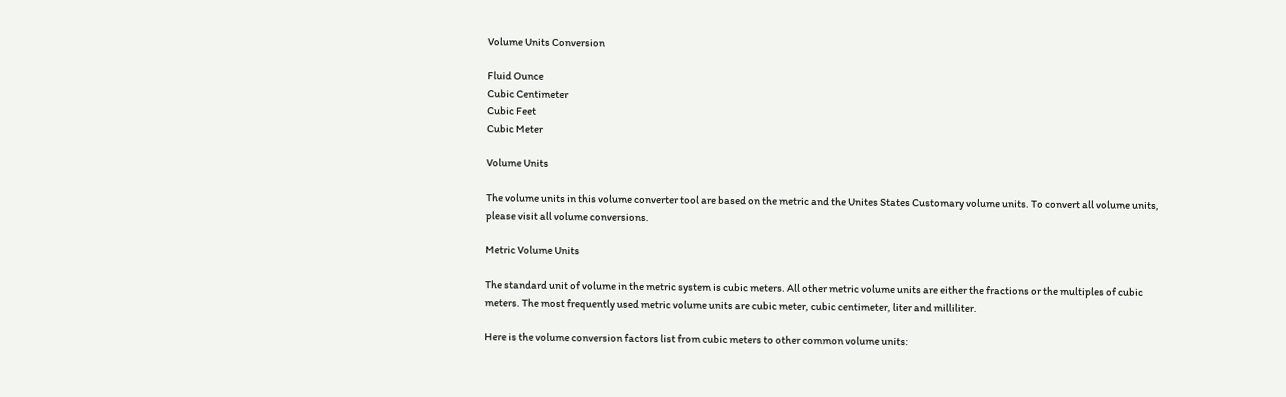Volume Units Conversion

Fluid Ounce
Cubic Centimeter
Cubic Feet
Cubic Meter

Volume Units

The volume units in this volume converter tool are based on the metric and the Unites States Customary volume units. To convert all volume units, please visit all volume conversions.

Metric Volume Units

The standard unit of volume in the metric system is cubic meters. All other metric volume units are either the fractions or the multiples of cubic meters. The most frequently used metric volume units are cubic meter, cubic centimeter, liter and milliliter.

Here is the volume conversion factors list from cubic meters to other common volume units: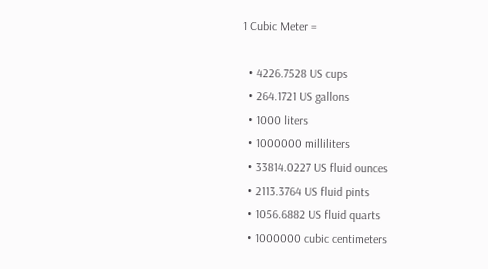1 Cubic Meter =

  • 4226.7528 US cups
  • 264.1721 US gallons
  • 1000 liters
  • 1000000 milliliters
  • 33814.0227 US fluid ounces
  • 2113.3764 US fluid pints
  • 1056.6882 US fluid quarts
  • 1000000 cubic centimeters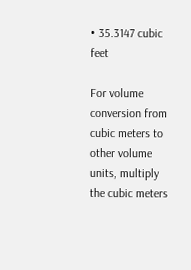• 35.3147 cubic feet

For volume conversion from cubic meters to other volume units, multiply the cubic meters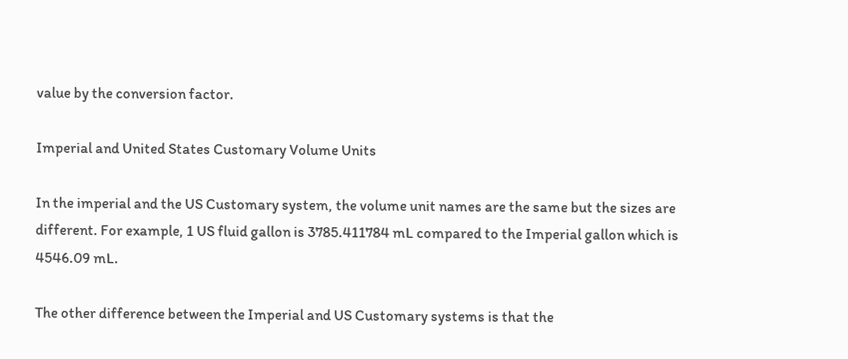value by the conversion factor.

Imperial and United States Customary Volume Units

In the imperial and the US Customary system, the volume unit names are the same but the sizes are different. For example, 1 US fluid gallon is 3785.411784 mL compared to the Imperial gallon which is 4546.09 mL.

The other difference between the Imperial and US Customary systems is that the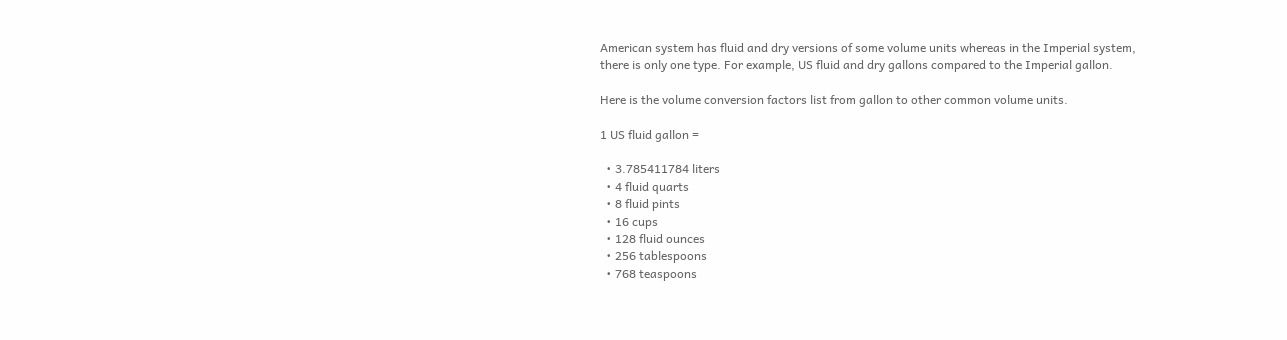American system has fluid and dry versions of some volume units whereas in the Imperial system, there is only one type. For example, US fluid and dry gallons compared to the Imperial gallon.

Here is the volume conversion factors list from gallon to other common volume units.

1 US fluid gallon =

  • 3.785411784 liters
  • 4 fluid quarts
  • 8 fluid pints
  • 16 cups
  • 128 fluid ounces
  • 256 tablespoons
  • 768 teaspoons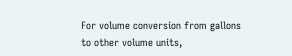For volume conversion from gallons to other volume units,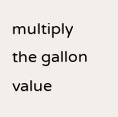multiply the gallon value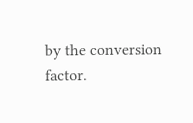by the conversion factor.